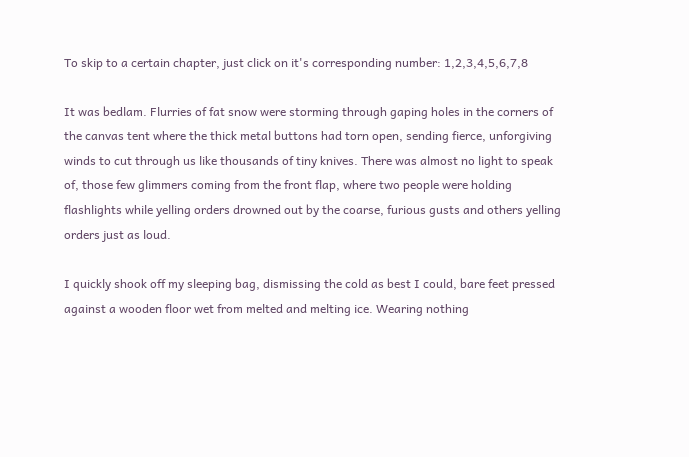To skip to a certain chapter, just click on it's corresponding number: 1,2,3,4,5,6,7,8

It was bedlam. Flurries of fat snow were storming through gaping holes in the corners of the canvas tent where the thick metal buttons had torn open, sending fierce, unforgiving winds to cut through us like thousands of tiny knives. There was almost no light to speak of, those few glimmers coming from the front flap, where two people were holding flashlights while yelling orders drowned out by the coarse, furious gusts and others yelling orders just as loud.

I quickly shook off my sleeping bag, dismissing the cold as best I could, bare feet pressed against a wooden floor wet from melted and melting ice. Wearing nothing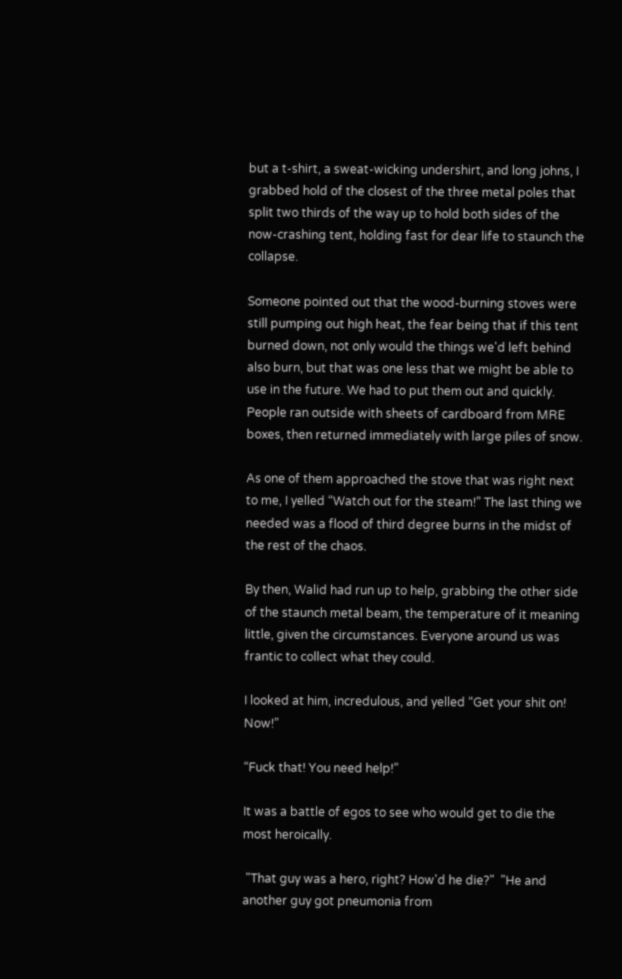but a t-shirt, a sweat-wicking undershirt, and long johns, I grabbed hold of the closest of the three metal poles that split two thirds of the way up to hold both sides of the now-crashing tent, holding fast for dear life to staunch the collapse.

Someone pointed out that the wood-burning stoves were still pumping out high heat, the fear being that if this tent burned down, not only would the things we'd left behind also burn, but that was one less that we might be able to use in the future. We had to put them out and quickly. People ran outside with sheets of cardboard from MRE boxes, then returned immediately with large piles of snow.

As one of them approached the stove that was right next to me, I yelled “Watch out for the steam!” The last thing we needed was a flood of third degree burns in the midst of the rest of the chaos.

By then, Walid had run up to help, grabbing the other side of the staunch metal beam, the temperature of it meaning little, given the circumstances. Everyone around us was frantic to collect what they could.

I looked at him, incredulous, and yelled “Get your shit on! Now!”

“Fuck that! You need help!”

It was a battle of egos to see who would get to die the most heroically.

 "That guy was a hero, right? How'd he die?"  "He and another guy got pneumonia from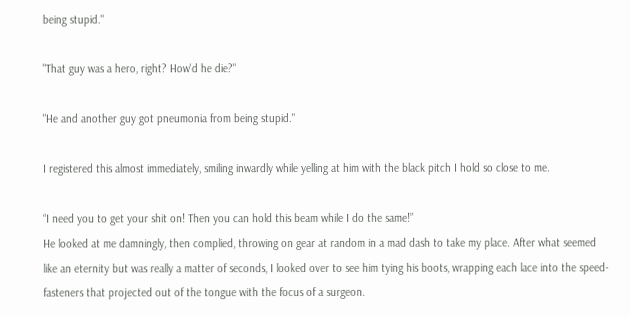being stupid."

"That guy was a hero, right? How'd he die?"

"He and another guy got pneumonia from being stupid."

I registered this almost immediately, smiling inwardly while yelling at him with the black pitch I hold so close to me.

“I need you to get your shit on! Then you can hold this beam while I do the same!”
He looked at me damningly, then complied, throwing on gear at random in a mad dash to take my place. After what seemed like an eternity but was really a matter of seconds, I looked over to see him tying his boots, wrapping each lace into the speed-fasteners that projected out of the tongue with the focus of a surgeon.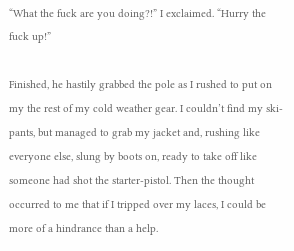“What the fuck are you doing?!” I exclaimed. “Hurry the fuck up!”

Finished, he hastily grabbed the pole as I rushed to put on my the rest of my cold weather gear. I couldn’t find my ski-pants, but managed to grab my jacket and, rushing like everyone else, slung by boots on, ready to take off like someone had shot the starter-pistol. Then the thought occurred to me that if I tripped over my laces, I could be more of a hindrance than a help.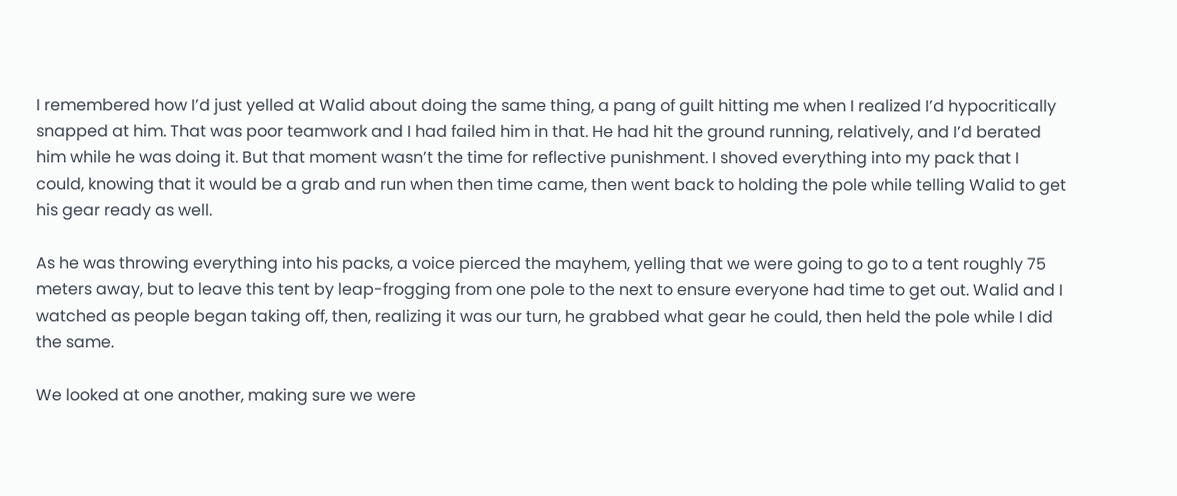I remembered how I’d just yelled at Walid about doing the same thing, a pang of guilt hitting me when I realized I’d hypocritically snapped at him. That was poor teamwork and I had failed him in that. He had hit the ground running, relatively, and I’d berated him while he was doing it. But that moment wasn’t the time for reflective punishment. I shoved everything into my pack that I could, knowing that it would be a grab and run when then time came, then went back to holding the pole while telling Walid to get his gear ready as well.

As he was throwing everything into his packs, a voice pierced the mayhem, yelling that we were going to go to a tent roughly 75 meters away, but to leave this tent by leap-frogging from one pole to the next to ensure everyone had time to get out. Walid and I watched as people began taking off, then, realizing it was our turn, he grabbed what gear he could, then held the pole while I did the same.

We looked at one another, making sure we were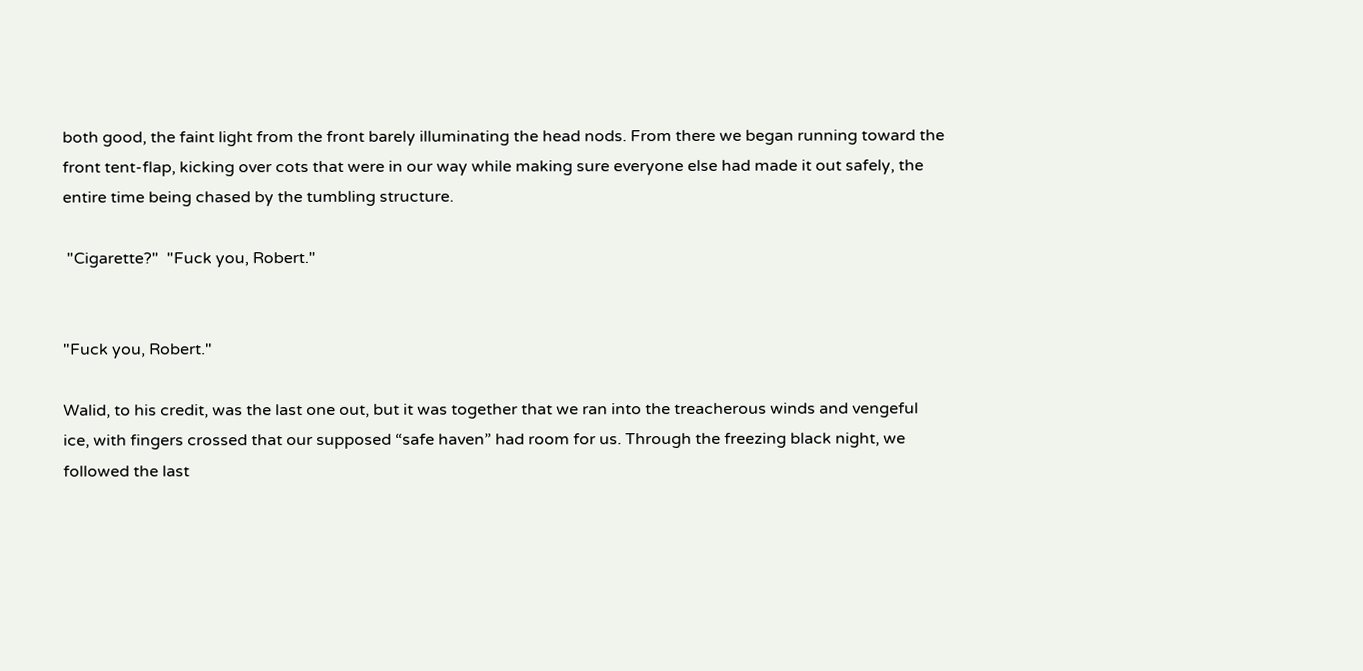both good, the faint light from the front barely illuminating the head nods. From there we began running toward the front tent-flap, kicking over cots that were in our way while making sure everyone else had made it out safely, the entire time being chased by the tumbling structure.

 "Cigarette?"  "Fuck you, Robert."


"Fuck you, Robert."

Walid, to his credit, was the last one out, but it was together that we ran into the treacherous winds and vengeful ice, with fingers crossed that our supposed “safe haven” had room for us. Through the freezing black night, we followed the last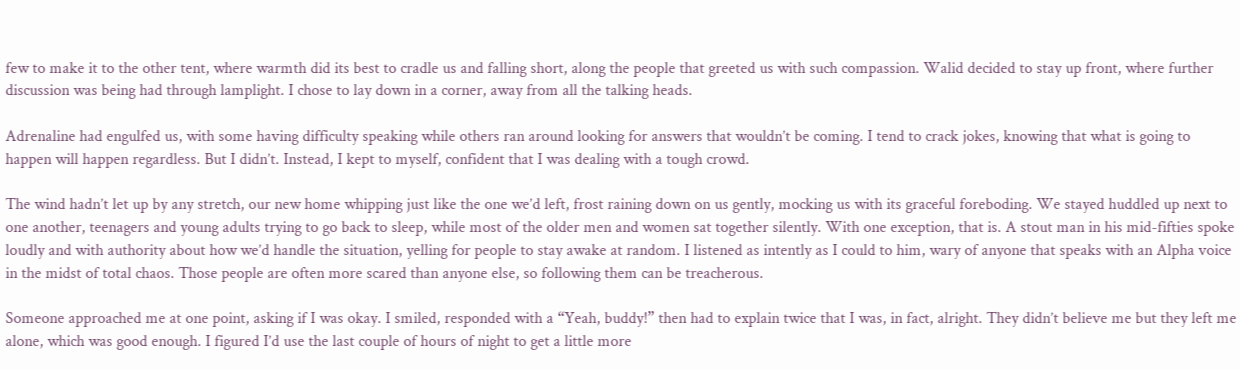few to make it to the other tent, where warmth did its best to cradle us and falling short, along the people that greeted us with such compassion. Walid decided to stay up front, where further discussion was being had through lamplight. I chose to lay down in a corner, away from all the talking heads.

Adrenaline had engulfed us, with some having difficulty speaking while others ran around looking for answers that wouldn’t be coming. I tend to crack jokes, knowing that what is going to happen will happen regardless. But I didn’t. Instead, I kept to myself, confident that I was dealing with a tough crowd.

The wind hadn’t let up by any stretch, our new home whipping just like the one we’d left, frost raining down on us gently, mocking us with its graceful foreboding. We stayed huddled up next to one another, teenagers and young adults trying to go back to sleep, while most of the older men and women sat together silently. With one exception, that is. A stout man in his mid-fifties spoke loudly and with authority about how we’d handle the situation, yelling for people to stay awake at random. I listened as intently as I could to him, wary of anyone that speaks with an Alpha voice in the midst of total chaos. Those people are often more scared than anyone else, so following them can be treacherous.

Someone approached me at one point, asking if I was okay. I smiled, responded with a “Yeah, buddy!” then had to explain twice that I was, in fact, alright. They didn’t believe me but they left me alone, which was good enough. I figured I’d use the last couple of hours of night to get a little more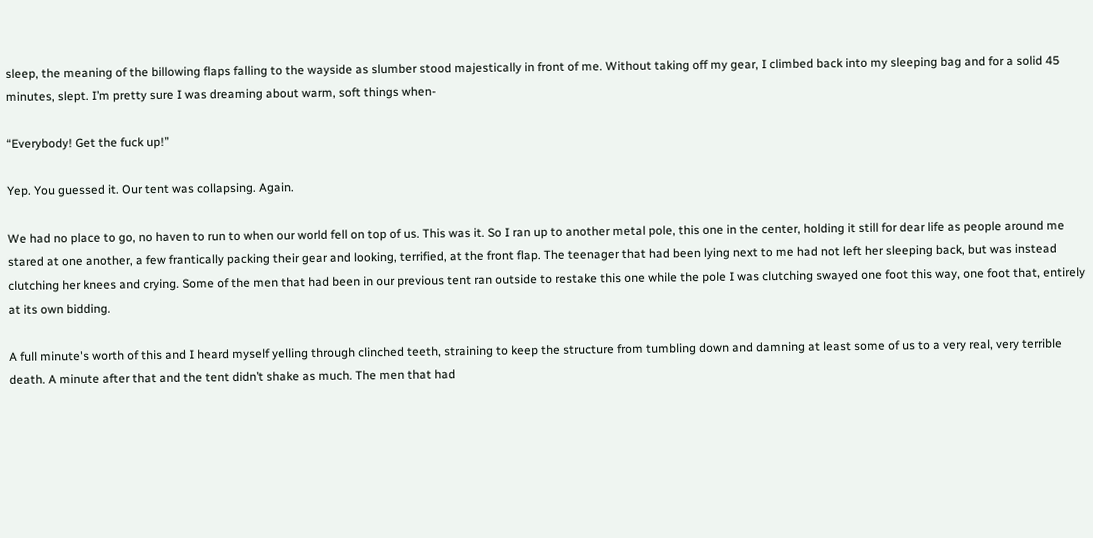sleep, the meaning of the billowing flaps falling to the wayside as slumber stood majestically in front of me. Without taking off my gear, I climbed back into my sleeping bag and for a solid 45 minutes, slept. I’m pretty sure I was dreaming about warm, soft things when-

“Everybody! Get the fuck up!”

Yep. You guessed it. Our tent was collapsing. Again.

We had no place to go, no haven to run to when our world fell on top of us. This was it. So I ran up to another metal pole, this one in the center, holding it still for dear life as people around me stared at one another, a few frantically packing their gear and looking, terrified, at the front flap. The teenager that had been lying next to me had not left her sleeping back, but was instead clutching her knees and crying. Some of the men that had been in our previous tent ran outside to restake this one while the pole I was clutching swayed one foot this way, one foot that, entirely at its own bidding.

A full minute's worth of this and I heard myself yelling through clinched teeth, straining to keep the structure from tumbling down and damning at least some of us to a very real, very terrible death. A minute after that and the tent didn’t shake as much. The men that had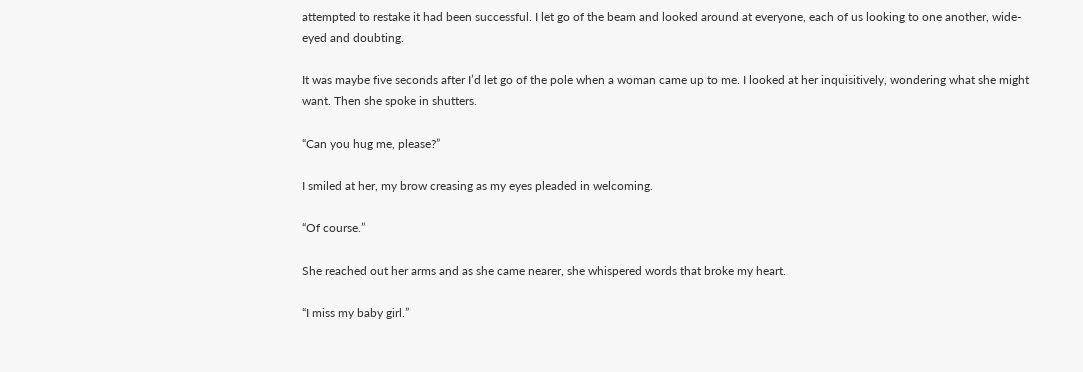attempted to restake it had been successful. I let go of the beam and looked around at everyone, each of us looking to one another, wide-eyed and doubting.

It was maybe five seconds after I’d let go of the pole when a woman came up to me. I looked at her inquisitively, wondering what she might want. Then she spoke in shutters.

“Can you hug me, please?”

I smiled at her, my brow creasing as my eyes pleaded in welcoming.

“Of course.”

She reached out her arms and as she came nearer, she whispered words that broke my heart.

“I miss my baby girl.”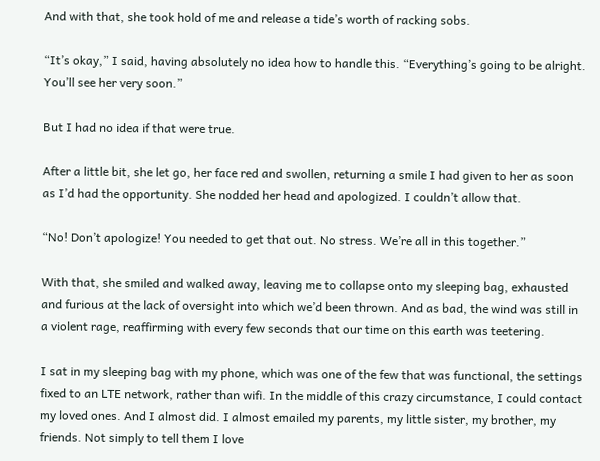And with that, she took hold of me and release a tide’s worth of racking sobs.

“It’s okay,” I said, having absolutely no idea how to handle this. “Everything’s going to be alright. You’ll see her very soon.”

But I had no idea if that were true.

After a little bit, she let go, her face red and swollen, returning a smile I had given to her as soon as I’d had the opportunity. She nodded her head and apologized. I couldn’t allow that.

“No! Don’t apologize! You needed to get that out. No stress. We’re all in this together.”

With that, she smiled and walked away, leaving me to collapse onto my sleeping bag, exhausted and furious at the lack of oversight into which we’d been thrown. And as bad, the wind was still in a violent rage, reaffirming with every few seconds that our time on this earth was teetering.

I sat in my sleeping bag with my phone, which was one of the few that was functional, the settings fixed to an LTE network, rather than wifi. In the middle of this crazy circumstance, I could contact my loved ones. And I almost did. I almost emailed my parents, my little sister, my brother, my friends. Not simply to tell them I love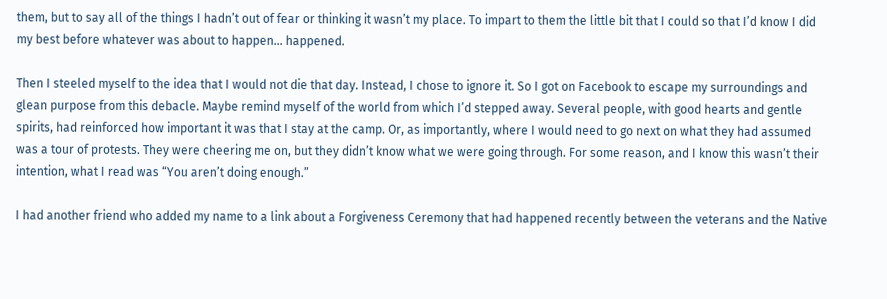them, but to say all of the things I hadn’t out of fear or thinking it wasn’t my place. To impart to them the little bit that I could so that I’d know I did my best before whatever was about to happen... happened.

Then I steeled myself to the idea that I would not die that day. Instead, I chose to ignore it. So I got on Facebook to escape my surroundings and glean purpose from this debacle. Maybe remind myself of the world from which I’d stepped away. Several people, with good hearts and gentle spirits, had reinforced how important it was that I stay at the camp. Or, as importantly, where I would need to go next on what they had assumed was a tour of protests. They were cheering me on, but they didn’t know what we were going through. For some reason, and I know this wasn’t their intention, what I read was “You aren’t doing enough.”

I had another friend who added my name to a link about a Forgiveness Ceremony that had happened recently between the veterans and the Native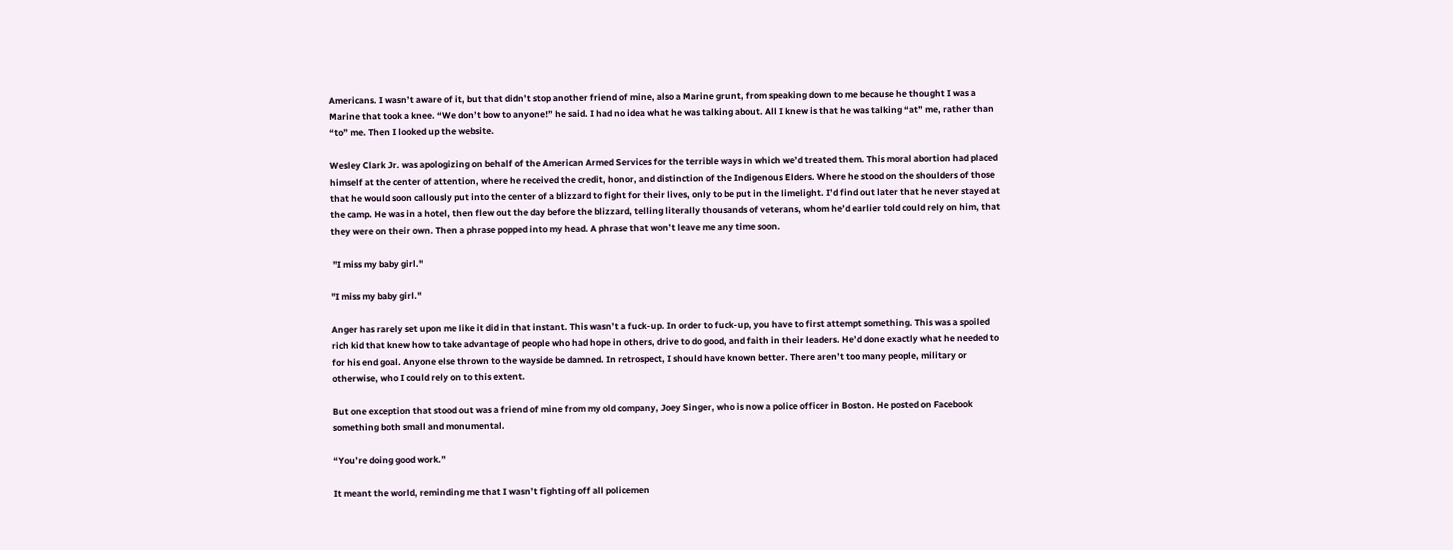Americans. I wasn’t aware of it, but that didn’t stop another friend of mine, also a Marine grunt, from speaking down to me because he thought I was a Marine that took a knee. “We don’t bow to anyone!” he said. I had no idea what he was talking about. All I knew is that he was talking “at” me, rather than “to” me. Then I looked up the website.

Wesley Clark Jr. was apologizing on behalf of the American Armed Services for the terrible ways in which we’d treated them. This moral abortion had placed himself at the center of attention, where he received the credit, honor, and distinction of the Indigenous Elders. Where he stood on the shoulders of those that he would soon callously put into the center of a blizzard to fight for their lives, only to be put in the limelight. I’d find out later that he never stayed at the camp. He was in a hotel, then flew out the day before the blizzard, telling literally thousands of veterans, whom he’d earlier told could rely on him, that they were on their own. Then a phrase popped into my head. A phrase that won’t leave me any time soon.

 "I miss my baby girl."

"I miss my baby girl."

Anger has rarely set upon me like it did in that instant. This wasn’t a fuck-up. In order to fuck-up, you have to first attempt something. This was a spoiled rich kid that knew how to take advantage of people who had hope in others, drive to do good, and faith in their leaders. He’d done exactly what he needed to for his end goal. Anyone else thrown to the wayside be damned. In retrospect, I should have known better. There aren’t too many people, military or otherwise, who I could rely on to this extent.

But one exception that stood out was a friend of mine from my old company, Joey Singer, who is now a police officer in Boston. He posted on Facebook something both small and monumental.

“You’re doing good work.”

It meant the world, reminding me that I wasn’t fighting off all policemen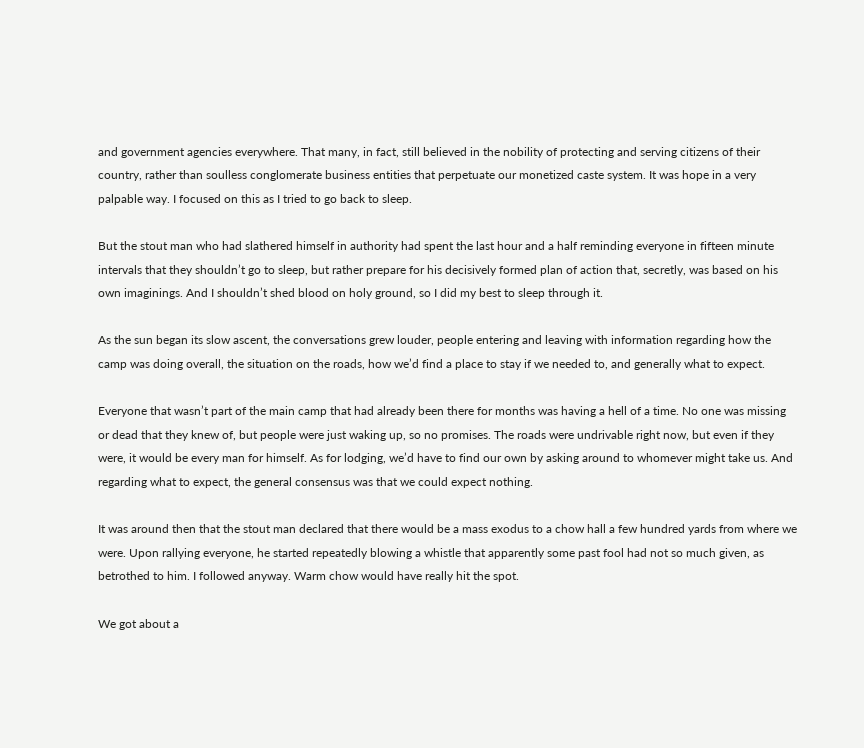and government agencies everywhere. That many, in fact, still believed in the nobility of protecting and serving citizens of their country, rather than soulless conglomerate business entities that perpetuate our monetized caste system. It was hope in a very palpable way. I focused on this as I tried to go back to sleep.

But the stout man who had slathered himself in authority had spent the last hour and a half reminding everyone in fifteen minute intervals that they shouldn’t go to sleep, but rather prepare for his decisively formed plan of action that, secretly, was based on his own imaginings. And I shouldn’t shed blood on holy ground, so I did my best to sleep through it.

As the sun began its slow ascent, the conversations grew louder, people entering and leaving with information regarding how the camp was doing overall, the situation on the roads, how we’d find a place to stay if we needed to, and generally what to expect.

Everyone that wasn’t part of the main camp that had already been there for months was having a hell of a time. No one was missing or dead that they knew of, but people were just waking up, so no promises. The roads were undrivable right now, but even if they were, it would be every man for himself. As for lodging, we’d have to find our own by asking around to whomever might take us. And regarding what to expect, the general consensus was that we could expect nothing.

It was around then that the stout man declared that there would be a mass exodus to a chow hall a few hundred yards from where we were. Upon rallying everyone, he started repeatedly blowing a whistle that apparently some past fool had not so much given, as betrothed to him. I followed anyway. Warm chow would have really hit the spot.

We got about a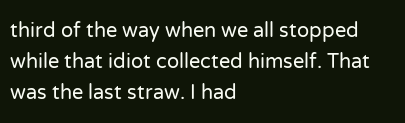third of the way when we all stopped while that idiot collected himself. That was the last straw. I had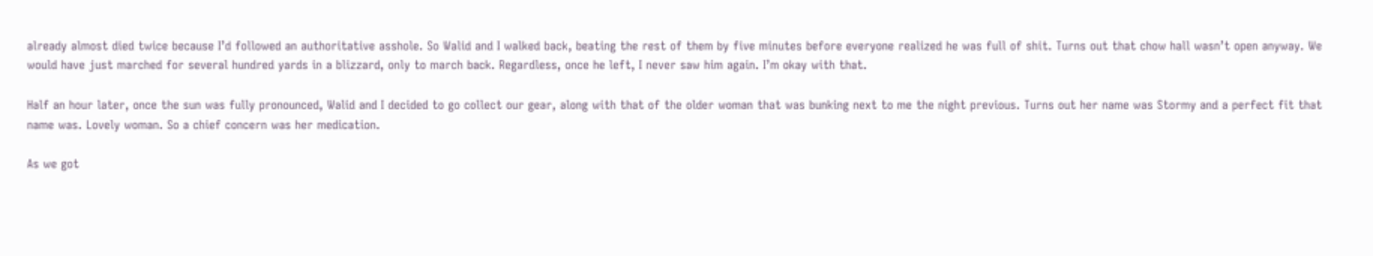already almost died twice because I’d followed an authoritative asshole. So Walid and I walked back, beating the rest of them by five minutes before everyone realized he was full of shit. Turns out that chow hall wasn’t open anyway. We would have just marched for several hundred yards in a blizzard, only to march back. Regardless, once he left, I never saw him again. I’m okay with that.

Half an hour later, once the sun was fully pronounced, Walid and I decided to go collect our gear, along with that of the older woman that was bunking next to me the night previous. Turns out her name was Stormy and a perfect fit that name was. Lovely woman. So a chief concern was her medication.

As we got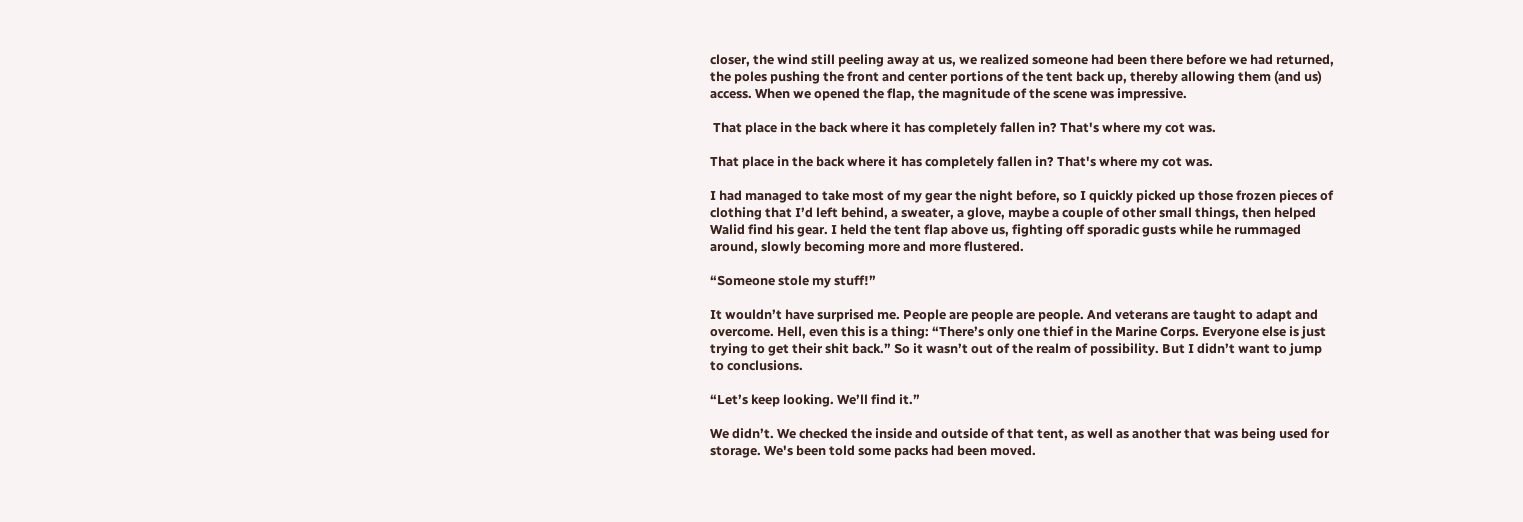closer, the wind still peeling away at us, we realized someone had been there before we had returned, the poles pushing the front and center portions of the tent back up, thereby allowing them (and us) access. When we opened the flap, the magnitude of the scene was impressive.

 That place in the back where it has completely fallen in? That's where my cot was.

That place in the back where it has completely fallen in? That's where my cot was.

I had managed to take most of my gear the night before, so I quickly picked up those frozen pieces of clothing that I’d left behind, a sweater, a glove, maybe a couple of other small things, then helped Walid find his gear. I held the tent flap above us, fighting off sporadic gusts while he rummaged around, slowly becoming more and more flustered.

“Someone stole my stuff!”

It wouldn’t have surprised me. People are people are people. And veterans are taught to adapt and overcome. Hell, even this is a thing: “There’s only one thief in the Marine Corps. Everyone else is just trying to get their shit back.” So it wasn’t out of the realm of possibility. But I didn’t want to jump to conclusions.

“Let’s keep looking. We’ll find it.”

We didn’t. We checked the inside and outside of that tent, as well as another that was being used for storage. We's been told some packs had been moved.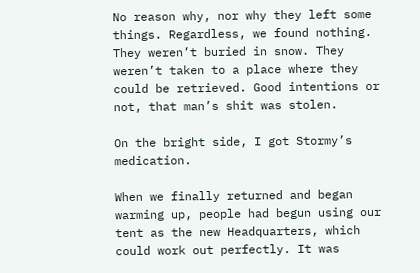No reason why, nor why they left some things. Regardless, we found nothing. They weren’t buried in snow. They weren’t taken to a place where they could be retrieved. Good intentions or not, that man’s shit was stolen.

On the bright side, I got Stormy’s medication.

When we finally returned and began warming up, people had begun using our tent as the new Headquarters, which could work out perfectly. It was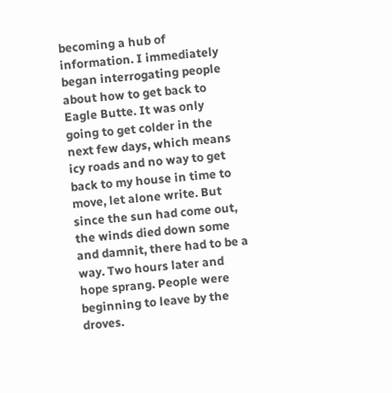becoming a hub of information. I immediately began interrogating people about how to get back to Eagle Butte. It was only going to get colder in the next few days, which means icy roads and no way to get back to my house in time to move, let alone write. But since the sun had come out, the winds died down some and damnit, there had to be a way. Two hours later and hope sprang. People were beginning to leave by the droves.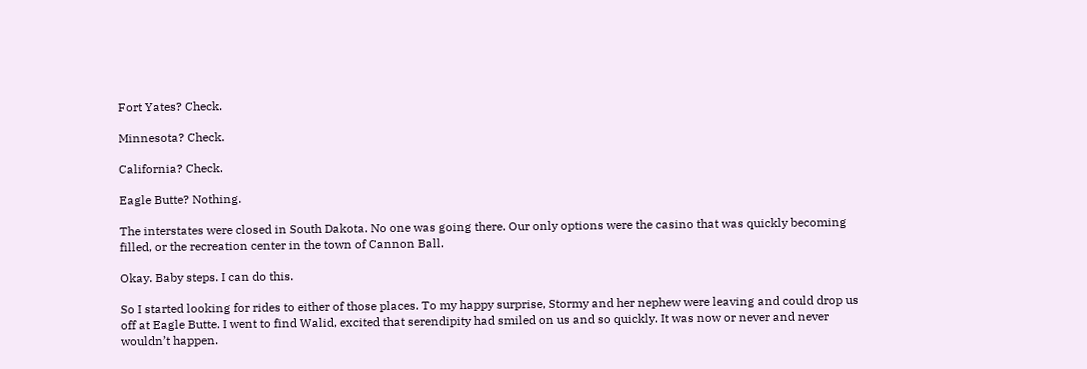Fort Yates? Check.

Minnesota? Check.

California? Check.

Eagle Butte? Nothing.

The interstates were closed in South Dakota. No one was going there. Our only options were the casino that was quickly becoming filled, or the recreation center in the town of Cannon Ball.

Okay. Baby steps. I can do this.

So I started looking for rides to either of those places. To my happy surprise, Stormy and her nephew were leaving and could drop us off at Eagle Butte. I went to find Walid, excited that serendipity had smiled on us and so quickly. It was now or never and never wouldn’t happen.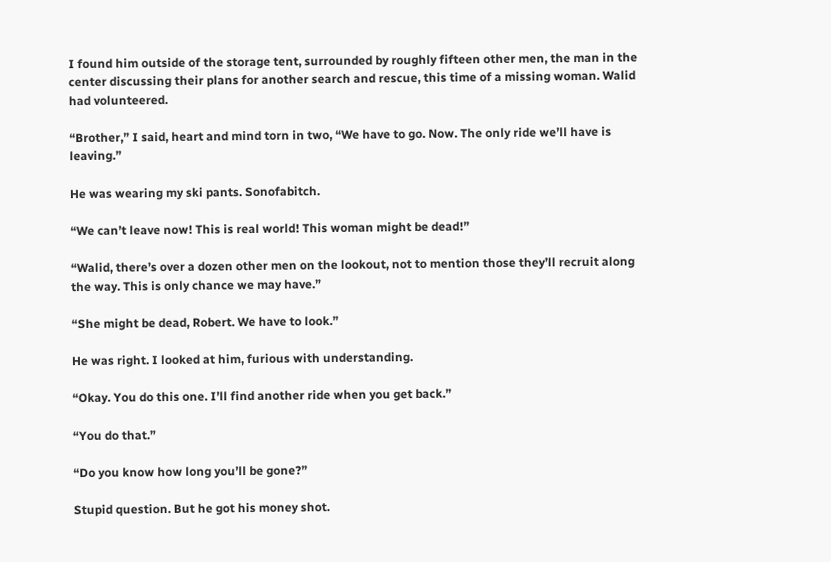I found him outside of the storage tent, surrounded by roughly fifteen other men, the man in the center discussing their plans for another search and rescue, this time of a missing woman. Walid had volunteered.

“Brother,” I said, heart and mind torn in two, “We have to go. Now. The only ride we’ll have is leaving.”

He was wearing my ski pants. Sonofabitch.

“We can’t leave now! This is real world! This woman might be dead!”

“Walid, there’s over a dozen other men on the lookout, not to mention those they’ll recruit along the way. This is only chance we may have.”

“She might be dead, Robert. We have to look.”

He was right. I looked at him, furious with understanding.

“Okay. You do this one. I’ll find another ride when you get back.”

“You do that.”

“Do you know how long you’ll be gone?”

Stupid question. But he got his money shot.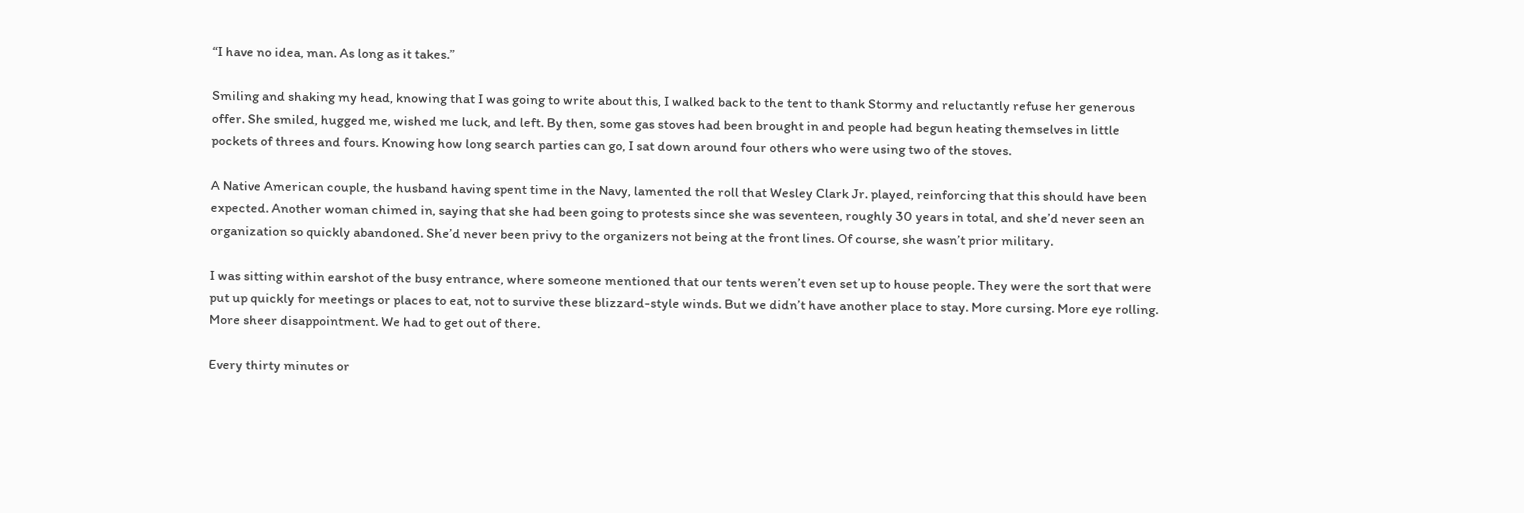“I have no idea, man. As long as it takes.”

Smiling and shaking my head, knowing that I was going to write about this, I walked back to the tent to thank Stormy and reluctantly refuse her generous offer. She smiled, hugged me, wished me luck, and left. By then, some gas stoves had been brought in and people had begun heating themselves in little pockets of threes and fours. Knowing how long search parties can go, I sat down around four others who were using two of the stoves.

A Native American couple, the husband having spent time in the Navy, lamented the roll that Wesley Clark Jr. played, reinforcing that this should have been expected. Another woman chimed in, saying that she had been going to protests since she was seventeen, roughly 30 years in total, and she’d never seen an organization so quickly abandoned. She’d never been privy to the organizers not being at the front lines. Of course, she wasn’t prior military.

I was sitting within earshot of the busy entrance, where someone mentioned that our tents weren’t even set up to house people. They were the sort that were put up quickly for meetings or places to eat, not to survive these blizzard-style winds. But we didn’t have another place to stay. More cursing. More eye rolling. More sheer disappointment. We had to get out of there.

Every thirty minutes or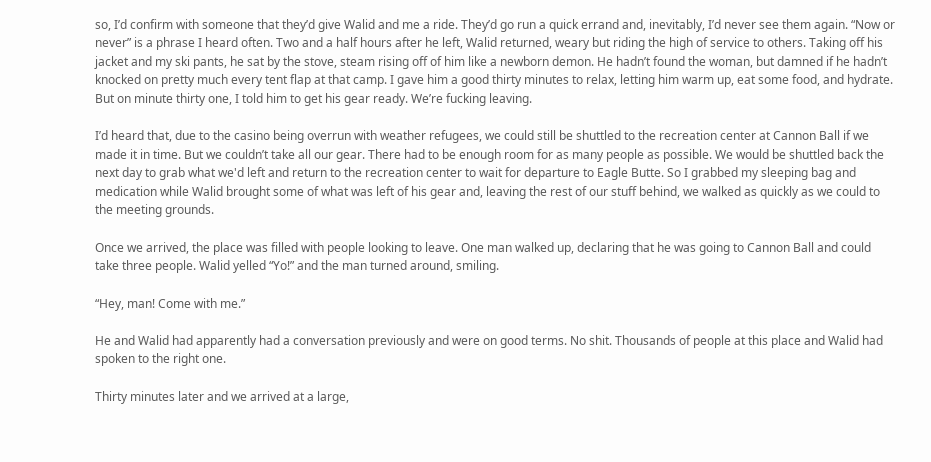so, I’d confirm with someone that they’d give Walid and me a ride. They’d go run a quick errand and, inevitably, I’d never see them again. “Now or never” is a phrase I heard often. Two and a half hours after he left, Walid returned, weary but riding the high of service to others. Taking off his jacket and my ski pants, he sat by the stove, steam rising off of him like a newborn demon. He hadn’t found the woman, but damned if he hadn’t knocked on pretty much every tent flap at that camp. I gave him a good thirty minutes to relax, letting him warm up, eat some food, and hydrate. But on minute thirty one, I told him to get his gear ready. We’re fucking leaving.

I’d heard that, due to the casino being overrun with weather refugees, we could still be shuttled to the recreation center at Cannon Ball if we made it in time. But we couldn’t take all our gear. There had to be enough room for as many people as possible. We would be shuttled back the next day to grab what we'd left and return to the recreation center to wait for departure to Eagle Butte. So I grabbed my sleeping bag and medication while Walid brought some of what was left of his gear and, leaving the rest of our stuff behind, we walked as quickly as we could to the meeting grounds.

Once we arrived, the place was filled with people looking to leave. One man walked up, declaring that he was going to Cannon Ball and could take three people. Walid yelled “Yo!” and the man turned around, smiling.

“Hey, man! Come with me.”

He and Walid had apparently had a conversation previously and were on good terms. No shit. Thousands of people at this place and Walid had spoken to the right one.

Thirty minutes later and we arrived at a large,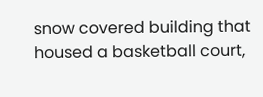snow covered building that housed a basketball court,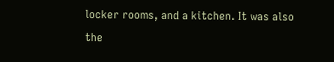locker rooms, and a kitchen. It was also the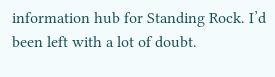information hub for Standing Rock. I’d been left with a lot of doubt.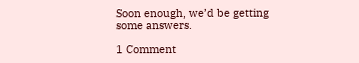Soon enough, we’d be getting some answers.

1 Comment